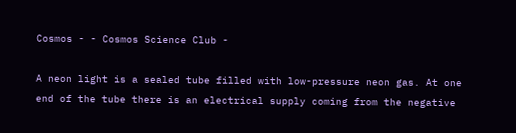Cosmos - - Cosmos Science Club -

A neon light is a sealed tube filled with low-pressure neon gas. At one end of the tube there is an electrical supply coming from the negative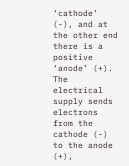‘cathode’ (-), and at the other end there is a positive ‘anode’ (+). The electrical supply sends electrons from the cathode (-) to the anode (+),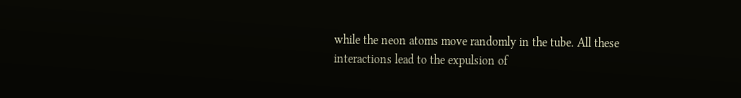while the neon atoms move randomly in the tube. All these interactions lead to the expulsion of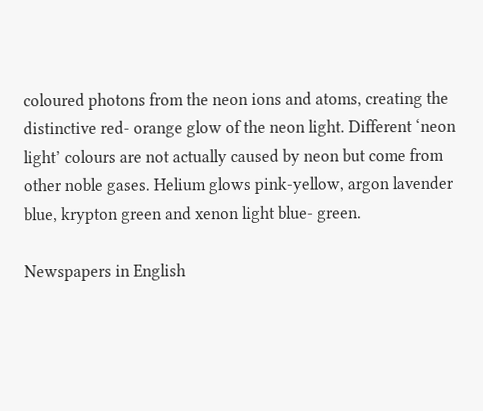coloured photons from the neon ions and atoms, creating the distinctive red- orange glow of the neon light. Different ‘neon light’ colours are not actually caused by neon but come from other noble gases. Helium glows pink-yellow, argon lavender blue, krypton green and xenon light blue- green.

Newspapers in English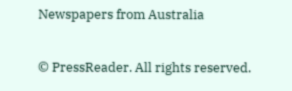Newspapers from Australia

© PressReader. All rights reserved.